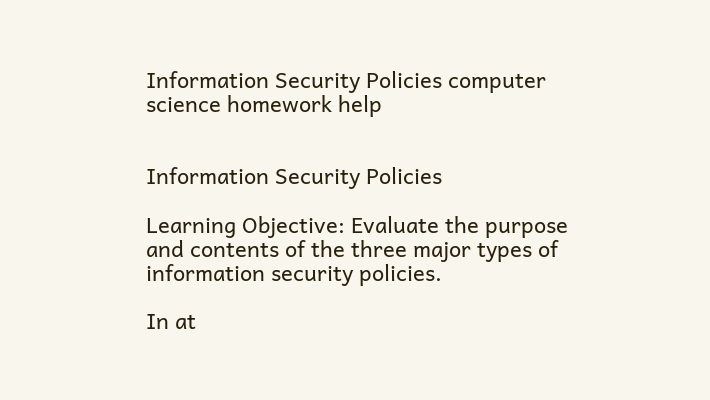Information Security Policies computer science homework help


Information Security Policies

Learning Objective: Evaluate the purpose and contents of the three major types of information security policies.

In at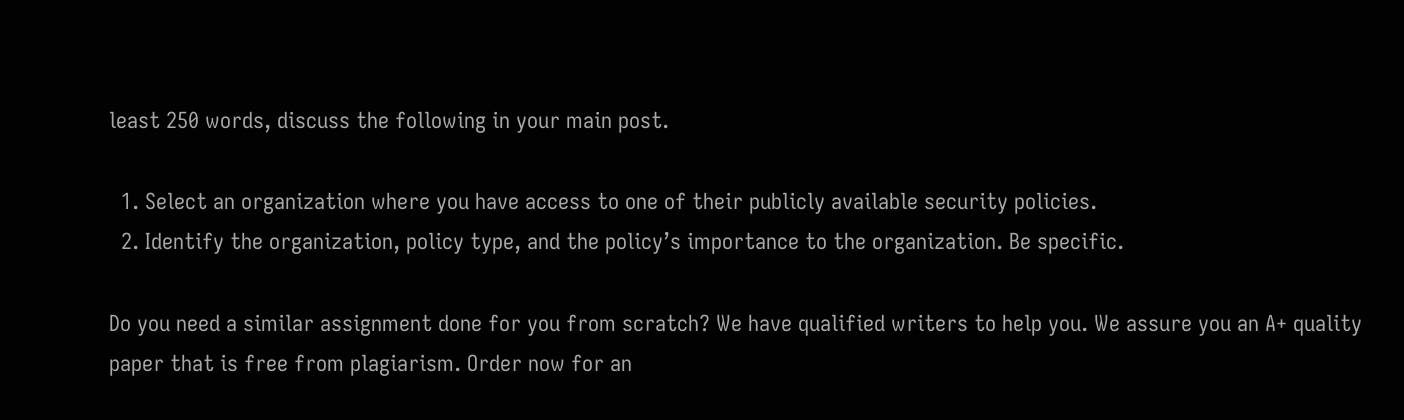least 250 words, discuss the following in your main post.

  1. Select an organization where you have access to one of their publicly available security policies.
  2. Identify the organization, policy type, and the policy’s importance to the organization. Be specific.

Do you need a similar assignment done for you from scratch? We have qualified writers to help you. We assure you an A+ quality paper that is free from plagiarism. Order now for an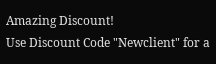Amazing Discount!
Use Discount Code "Newclient" for a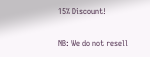15% Discount!

NB: We do not resell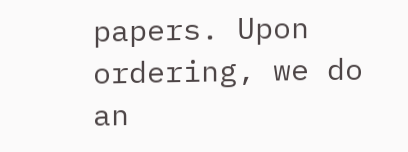papers. Upon ordering, we do an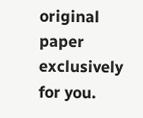original paper exclusively for you.